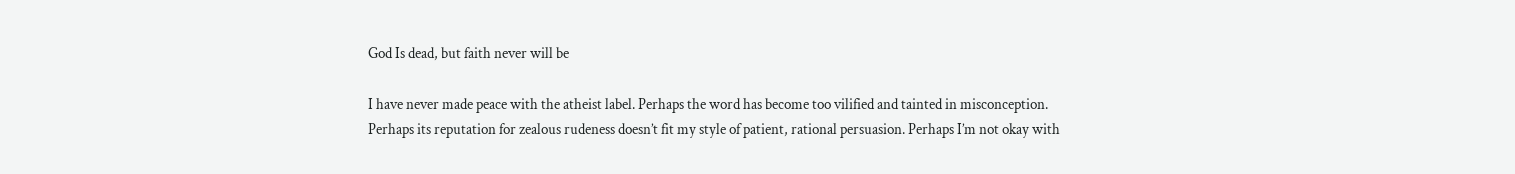God Is dead, but faith never will be

I have never made peace with the atheist label. Perhaps the word has become too vilified and tainted in misconception. Perhaps its reputation for zealous rudeness doesn’t fit my style of patient, rational persuasion. Perhaps I’m not okay with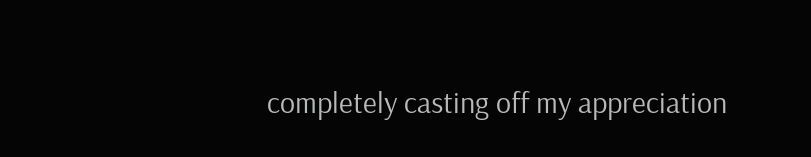completely casting off my appreciation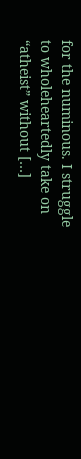for the numinous. I struggle to wholeheartedly take on “atheist” without […]